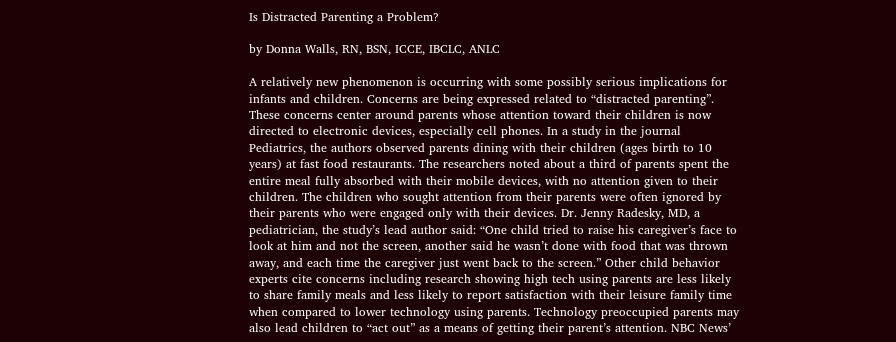Is Distracted Parenting a Problem?

by Donna Walls, RN, BSN, ICCE, IBCLC, ANLC

A relatively new phenomenon is occurring with some possibly serious implications for infants and children. Concerns are being expressed related to “distracted parenting”. These concerns center around parents whose attention toward their children is now directed to electronic devices, especially cell phones. In a study in the journal Pediatrics, the authors observed parents dining with their children (ages birth to 10 years) at fast food restaurants. The researchers noted about a third of parents spent the entire meal fully absorbed with their mobile devices, with no attention given to their children. The children who sought attention from their parents were often ignored by their parents who were engaged only with their devices. Dr. Jenny Radesky, MD, a pediatrician, the study’s lead author said: “One child tried to raise his caregiver’s face to look at him and not the screen, another said he wasn’t done with food that was thrown away, and each time the caregiver just went back to the screen.” Other child behavior experts cite concerns including research showing high tech using parents are less likely to share family meals and less likely to report satisfaction with their leisure family time when compared to lower technology using parents. Technology preoccupied parents may also lead children to “act out” as a means of getting their parent’s attention. NBC News’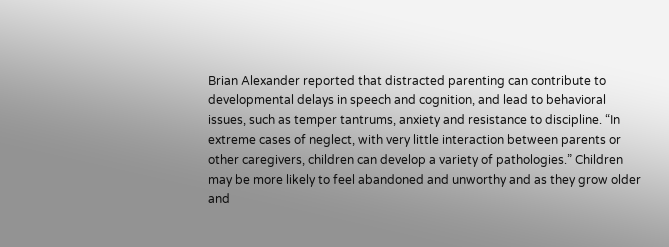Brian Alexander reported that distracted parenting can contribute to developmental delays in speech and cognition, and lead to behavioral issues, such as temper tantrums, anxiety and resistance to discipline. “In extreme cases of neglect, with very little interaction between parents or other caregivers, children can develop a variety of pathologies.” Children may be more likely to feel abandoned and unworthy and as they grow older and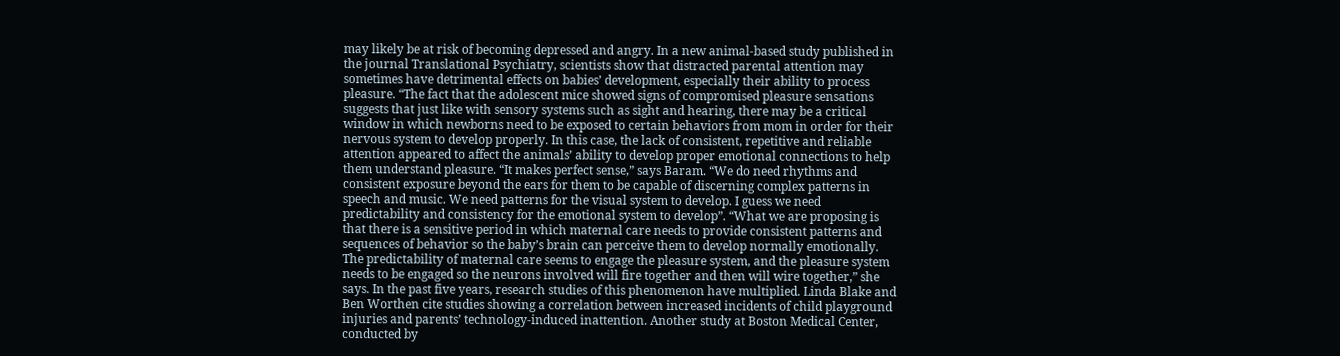may likely be at risk of becoming depressed and angry. In a new animal-based study published in the journal Translational Psychiatry, scientists show that distracted parental attention may sometimes have detrimental effects on babies’ development, especially their ability to process pleasure. “The fact that the adolescent mice showed signs of compromised pleasure sensations suggests that just like with sensory systems such as sight and hearing, there may be a critical window in which newborns need to be exposed to certain behaviors from mom in order for their nervous system to develop properly. In this case, the lack of consistent, repetitive and reliable attention appeared to affect the animals’ ability to develop proper emotional connections to help them understand pleasure. “It makes perfect sense,” says Baram. “We do need rhythms and consistent exposure beyond the ears for them to be capable of discerning complex patterns in speech and music. We need patterns for the visual system to develop. I guess we need predictability and consistency for the emotional system to develop”. “What we are proposing is that there is a sensitive period in which maternal care needs to provide consistent patterns and sequences of behavior so the baby’s brain can perceive them to develop normally emotionally. The predictability of maternal care seems to engage the pleasure system, and the pleasure system needs to be engaged so the neurons involved will fire together and then will wire together,” she says. In the past five years, research studies of this phenomenon have multiplied. Linda Blake and Ben Worthen cite studies showing a correlation between increased incidents of child playground injuries and parents’ technology-induced inattention. Another study at Boston Medical Center, conducted by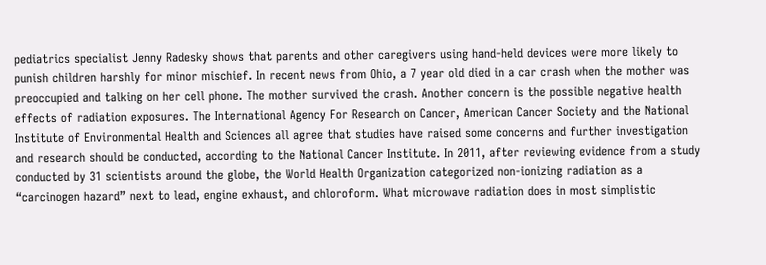pediatrics specialist Jenny Radesky shows that parents and other caregivers using hand-held devices were more likely to punish children harshly for minor mischief. In recent news from Ohio, a 7 year old died in a car crash when the mother was preoccupied and talking on her cell phone. The mother survived the crash. Another concern is the possible negative health effects of radiation exposures. The International Agency For Research on Cancer, American Cancer Society and the National Institute of Environmental Health and Sciences all agree that studies have raised some concerns and further investigation and research should be conducted, according to the National Cancer Institute. In 2011, after reviewing evidence from a study conducted by 31 scientists around the globe, the World Health Organization categorized non-ionizing radiation as a “carcinogen hazard” next to lead, engine exhaust, and chloroform. What microwave radiation does in most simplistic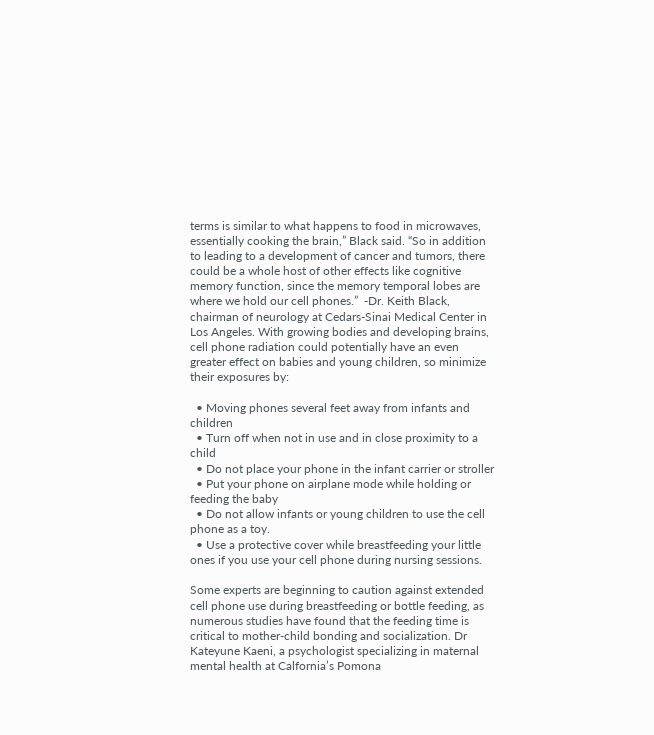terms is similar to what happens to food in microwaves, essentially cooking the brain,” Black said. “So in addition to leading to a development of cancer and tumors, there could be a whole host of other effects like cognitive memory function, since the memory temporal lobes are where we hold our cell phones.”  -Dr. Keith Black, chairman of neurology at Cedars-Sinai Medical Center in Los Angeles. With growing bodies and developing brains, cell phone radiation could potentially have an even greater effect on babies and young children, so minimize their exposures by:

  • Moving phones several feet away from infants and children
  • Turn off when not in use and in close proximity to a child
  • Do not place your phone in the infant carrier or stroller
  • Put your phone on airplane mode while holding or feeding the baby
  • Do not allow infants or young children to use the cell phone as a toy.
  • Use a protective cover while breastfeeding your little ones if you use your cell phone during nursing sessions.

Some experts are beginning to caution against extended cell phone use during breastfeeding or bottle feeding, as numerous studies have found that the feeding time is critical to mother-child bonding and socialization. Dr Kateyune Kaeni, a psychologist specializing in maternal mental health at Calfornia’s Pomona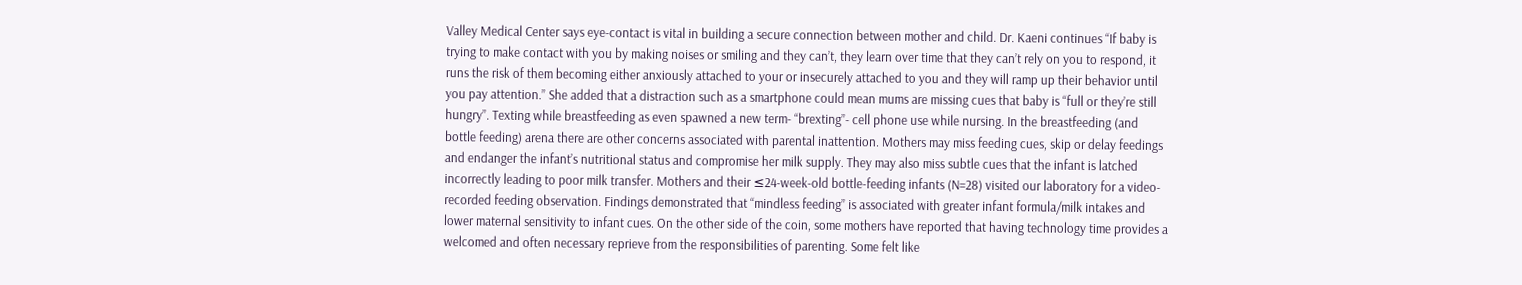Valley Medical Center says eye-contact is vital in building a secure connection between mother and child. Dr. Kaeni continues “If baby is trying to make contact with you by making noises or smiling and they can’t, they learn over time that they can’t rely on you to respond, it runs the risk of them becoming either anxiously attached to your or insecurely attached to you and they will ramp up their behavior until you pay attention.” She added that a distraction such as a smartphone could mean mums are missing cues that baby is “full or they’re still hungry”. Texting while breastfeeding as even spawned a new term- “brexting”- cell phone use while nursing. In the breastfeeding (and bottle feeding) arena there are other concerns associated with parental inattention. Mothers may miss feeding cues, skip or delay feedings and endanger the infant’s nutritional status and compromise her milk supply. They may also miss subtle cues that the infant is latched incorrectly leading to poor milk transfer. Mothers and their ≤24-week-old bottle-feeding infants (N=28) visited our laboratory for a video-recorded feeding observation. Findings demonstrated that “mindless feeding” is associated with greater infant formula/milk intakes and lower maternal sensitivity to infant cues. On the other side of the coin, some mothers have reported that having technology time provides a welcomed and often necessary reprieve from the responsibilities of parenting. Some felt like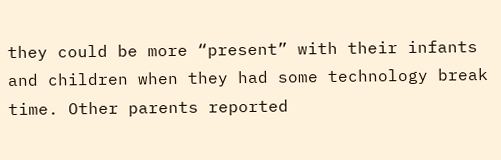they could be more “present” with their infants and children when they had some technology break time. Other parents reported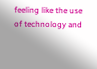feeling like the use of technology and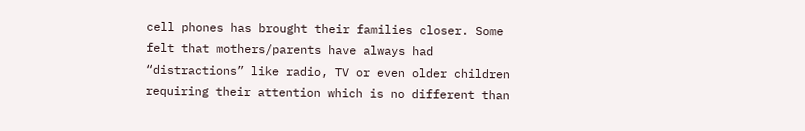cell phones has brought their families closer. Some felt that mothers/parents have always had “distractions” like radio, TV or even older children requiring their attention which is no different than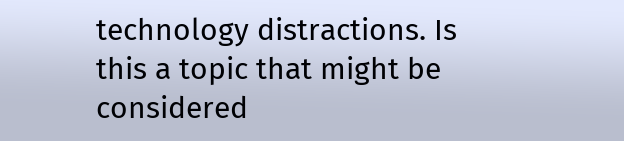technology distractions. Is this a topic that might be considered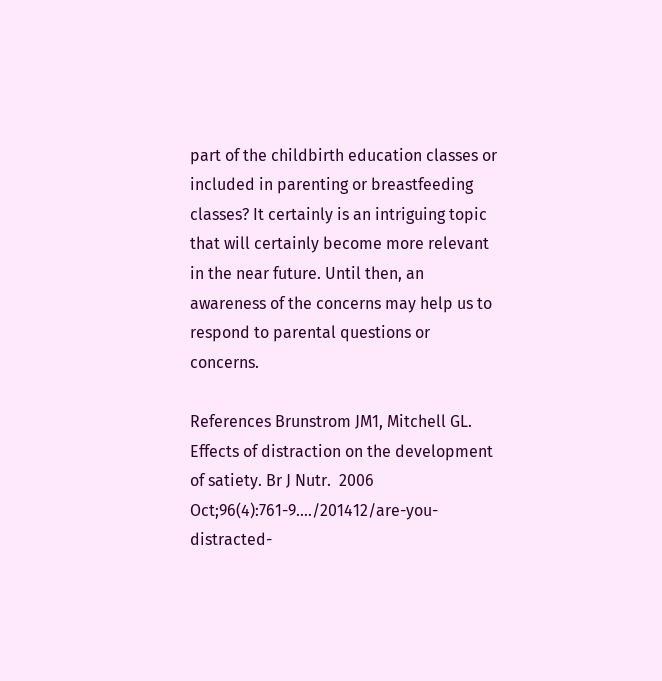part of the childbirth education classes or included in parenting or breastfeeding classes? It certainly is an intriguing topic that will certainly become more relevant in the near future. Until then, an awareness of the concerns may help us to respond to parental questions or concerns.

References Brunstrom JM1, Mitchell GL. Effects of distraction on the development of satiety. Br J Nutr.  2006 Oct;96(4):761-9.…/201412/are-you-distracted-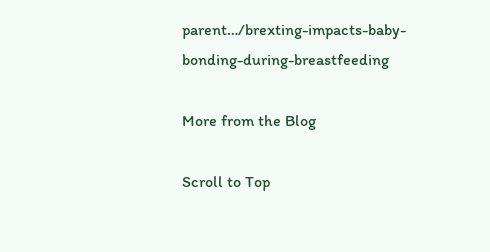parent…/brexting-impacts-baby-bonding-during-breastfeeding

More from the Blog

Scroll to Top